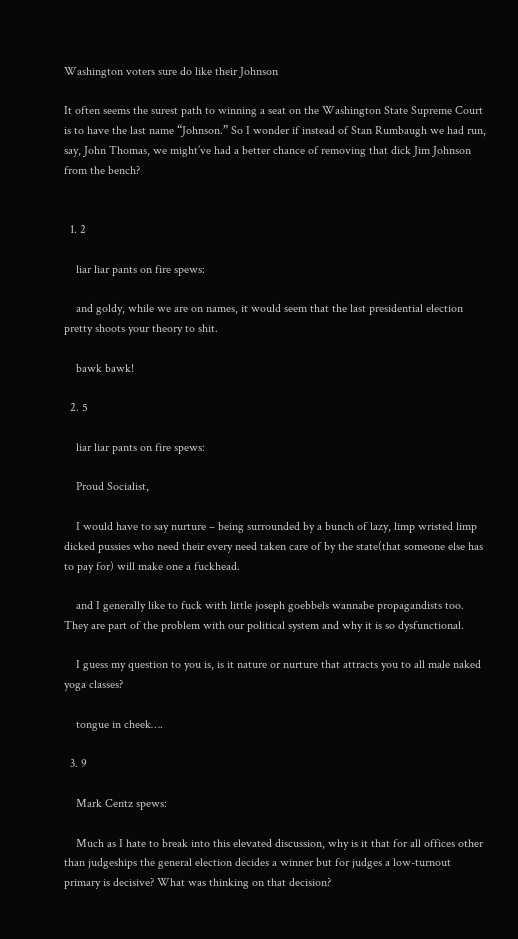Washington voters sure do like their Johnson

It often seems the surest path to winning a seat on the Washington State Supreme Court is to have the last name “Johnson.” So I wonder if instead of Stan Rumbaugh we had run, say, John Thomas, we might’ve had a better chance of removing that dick Jim Johnson from the bench?


  1. 2

    liar liar pants on fire spews:

    and goldy, while we are on names, it would seem that the last presidential election pretty shoots your theory to shit.

    bawk bawk!

  2. 5

    liar liar pants on fire spews:

    Proud Socialist,

    I would have to say nurture – being surrounded by a bunch of lazy, limp wristed limp dicked pussies who need their every need taken care of by the state(that someone else has to pay for) will make one a fuckhead.

    and I generally like to fuck with little joseph goebbels wannabe propagandists too. They are part of the problem with our political system and why it is so dysfunctional.

    I guess my question to you is, is it nature or nurture that attracts you to all male naked yoga classes?

    tongue in cheek….

  3. 9

    Mark Centz spews:

    Much as I hate to break into this elevated discussion, why is it that for all offices other than judgeships the general election decides a winner but for judges a low-turnout primary is decisive? What was thinking on that decision?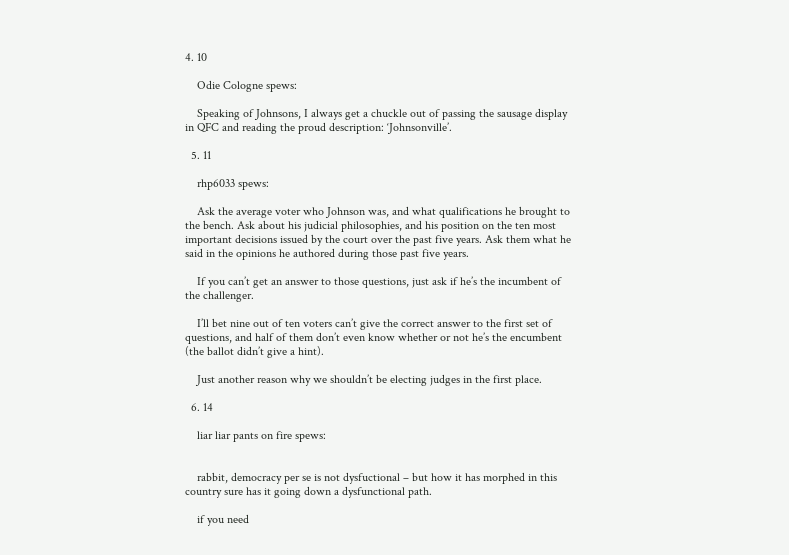4. 10

    Odie Cologne spews:

    Speaking of Johnsons, I always get a chuckle out of passing the sausage display in QFC and reading the proud description: ‘Johnsonville’.

  5. 11

    rhp6033 spews:

    Ask the average voter who Johnson was, and what qualifications he brought to the bench. Ask about his judicial philosophies, and his position on the ten most important decisions issued by the court over the past five years. Ask them what he said in the opinions he authored during those past five years.

    If you can’t get an answer to those questions, just ask if he’s the incumbent of the challenger.

    I’ll bet nine out of ten voters can’t give the correct answer to the first set of questions, and half of them don’t even know whether or not he’s the encumbent (the ballot didn’t give a hint).

    Just another reason why we shouldn’t be electing judges in the first place.

  6. 14

    liar liar pants on fire spews:


    rabbit, democracy per se is not dysfuctional – but how it has morphed in this country sure has it going down a dysfunctional path.

    if you need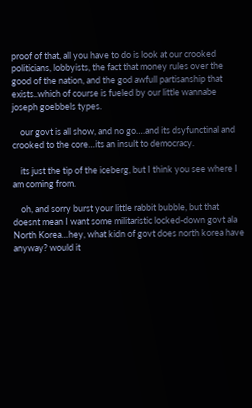proof of that, all you have to do is look at our crooked politicians, lobbyists, the fact that money rules over the good of the nation, and the god awfull partisanship that exists..which of course is fueled by our little wannabe joseph goebbels types.

    our govt is all show, and no go….and its dsyfunctinal and crooked to the core…its an insult to democracy.

    its just the tip of the iceberg, but I think you see where I am coming from.

    oh, and sorry burst your little rabbit bubble, but that doesnt mean I want some militaristic locked-down govt ala North Korea…hey, what kidn of govt does north korea have anyway? would it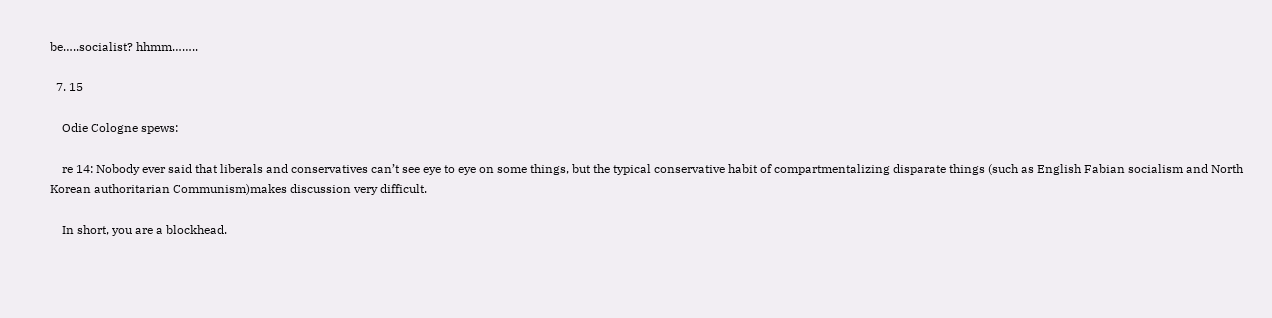be…..socialist? hhmm……..

  7. 15

    Odie Cologne spews:

    re 14: Nobody ever said that liberals and conservatives can’t see eye to eye on some things, but the typical conservative habit of compartmentalizing disparate things (such as English Fabian socialism and North Korean authoritarian Communism)makes discussion very difficult.

    In short, you are a blockhead.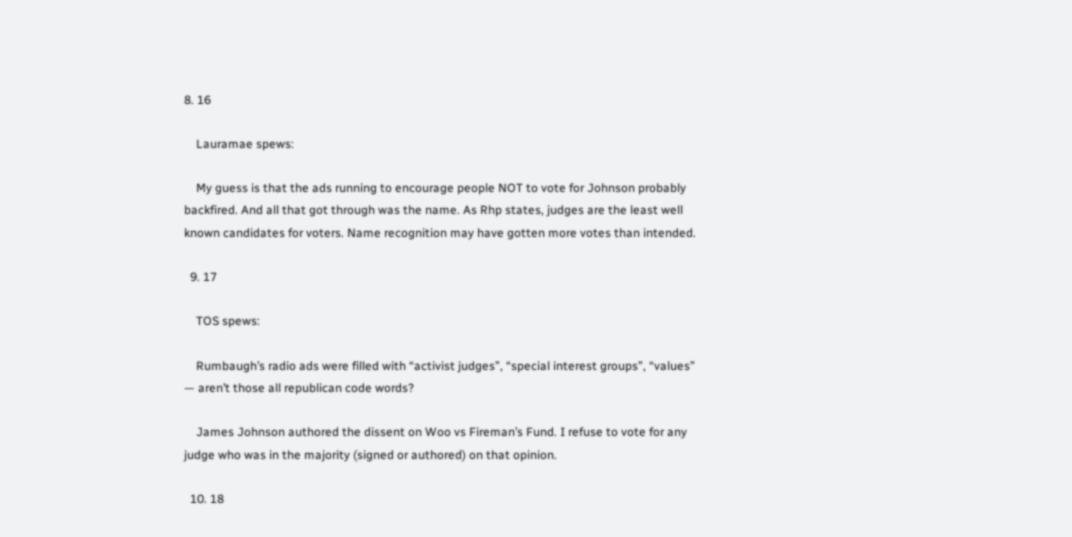8. 16

    Lauramae spews:

    My guess is that the ads running to encourage people NOT to vote for Johnson probably backfired. And all that got through was the name. As Rhp states, judges are the least well known candidates for voters. Name recognition may have gotten more votes than intended.

  9. 17

    TOS spews:

    Rumbaugh’s radio ads were filled with “activist judges”, “special interest groups”, “values” — aren’t those all republican code words?

    James Johnson authored the dissent on Woo vs Fireman’s Fund. I refuse to vote for any judge who was in the majority (signed or authored) on that opinion.

  10. 18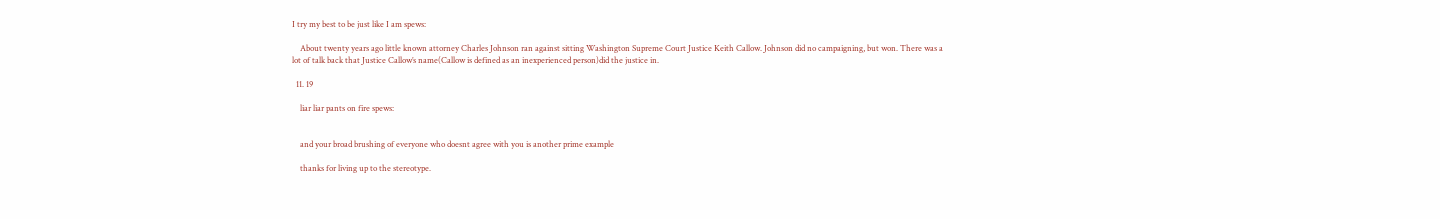I try my best to be just like I am spews:

    About twenty years ago little known attorney Charles Johnson ran against sitting Washington Supreme Court Justice Keith Callow. Johnson did no campaigning, but won. There was a lot of talk back that Justice Callow’s name(Callow is defined as an inexperienced person)did the justice in.

  11. 19

    liar liar pants on fire spews:


    and your broad brushing of everyone who doesnt agree with you is another prime example

    thanks for living up to the stereotype.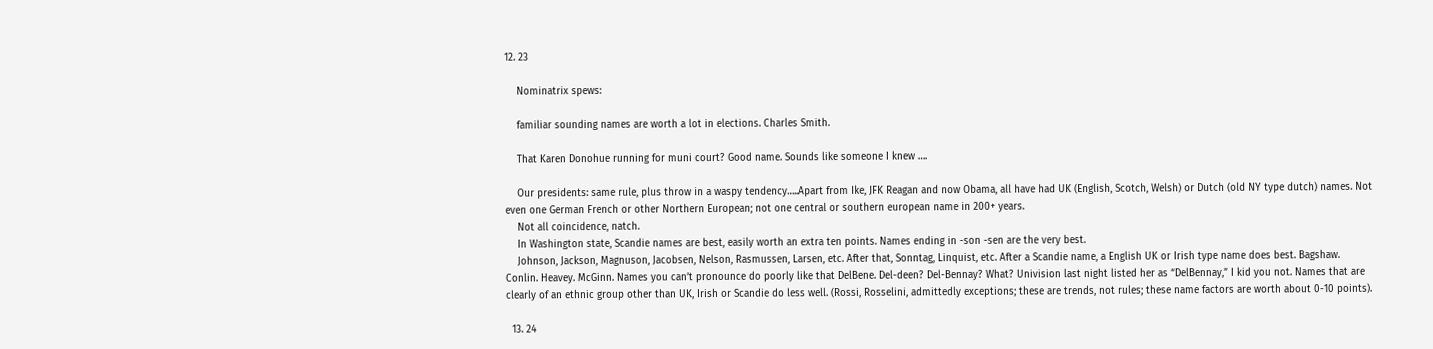12. 23

    Nominatrix spews:

    familiar sounding names are worth a lot in elections. Charles Smith.

    That Karen Donohue running for muni court? Good name. Sounds like someone I knew ….

    Our presidents: same rule, plus throw in a waspy tendency…..Apart from Ike, JFK Reagan and now Obama, all have had UK (English, Scotch, Welsh) or Dutch (old NY type dutch) names. Not even one German French or other Northern European; not one central or southern european name in 200+ years.
    Not all coincidence, natch.
    In Washington state, Scandie names are best, easily worth an extra ten points. Names ending in -son -sen are the very best.
    Johnson, Jackson, Magnuson, Jacobsen, Nelson, Rasmussen, Larsen, etc. After that, Sonntag, Linquist, etc. After a Scandie name, a English UK or Irish type name does best. Bagshaw. Conlin. Heavey. McGinn. Names you can’t pronounce do poorly like that DelBene. Del-deen? Del-Bennay? What? Univision last night listed her as “DelBennay,” I kid you not. Names that are clearly of an ethnic group other than UK, Irish or Scandie do less well. (Rossi, Rosselini, admittedly exceptions; these are trends, not rules; these name factors are worth about 0-10 points).

  13. 24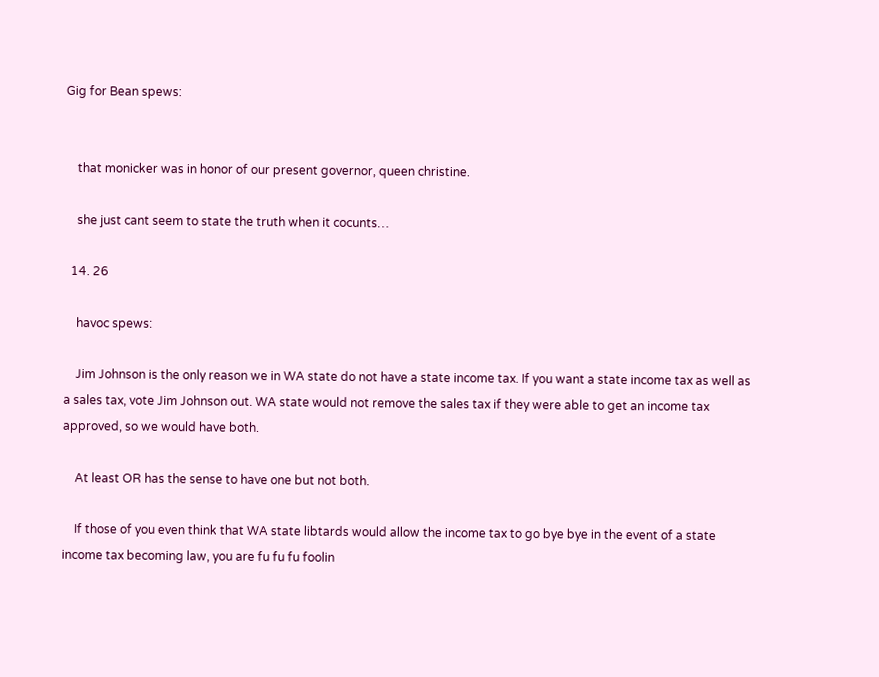Gig for Bean spews:


    that monicker was in honor of our present governor, queen christine.

    she just cant seem to state the truth when it cocunts…

  14. 26

    havoc spews:

    Jim Johnson is the only reason we in WA state do not have a state income tax. If you want a state income tax as well as a sales tax, vote Jim Johnson out. WA state would not remove the sales tax if they were able to get an income tax approved, so we would have both.

    At least OR has the sense to have one but not both.

    If those of you even think that WA state libtards would allow the income tax to go bye bye in the event of a state income tax becoming law, you are fu fu fu foolin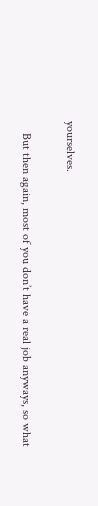yourselves.

    But then again, most of you don’t have a real job anyways, so what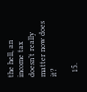the hell, an income tax doesn’t really matter now does it?

  15.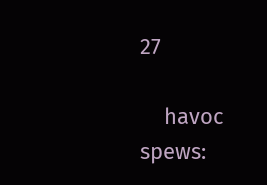27

    havoc spews: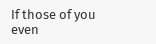If those of you even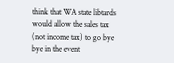think that WA state libtards would allow the sales tax (not income tax) to go bye bye in the event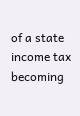of a state income tax becoming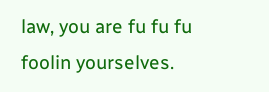law, you are fu fu fu foolin yourselves.